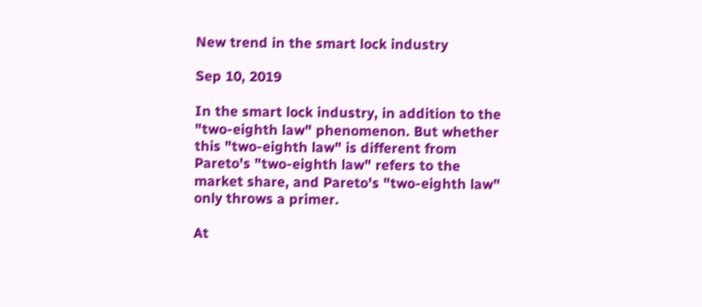New trend in the smart lock industry

Sep 10, 2019

In the smart lock industry, in addition to the "two-eighth law" phenomenon. But whether this "two-eighth law" is different from Pareto's "two-eighth law" refers to the market share, and Pareto's "two-eighth law" only throws a primer.

At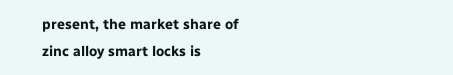present, the market share of zinc alloy smart locks is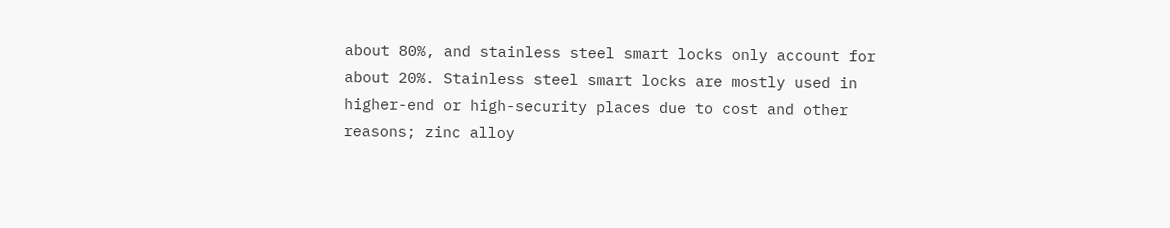about 80%, and stainless steel smart locks only account for about 20%. Stainless steel smart locks are mostly used in higher-end or high-security places due to cost and other reasons; zinc alloy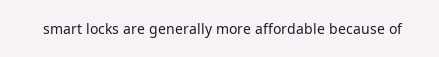smart locks are generally more affordable because of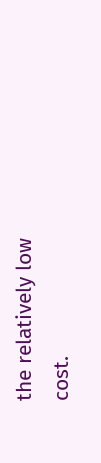the relatively low cost.